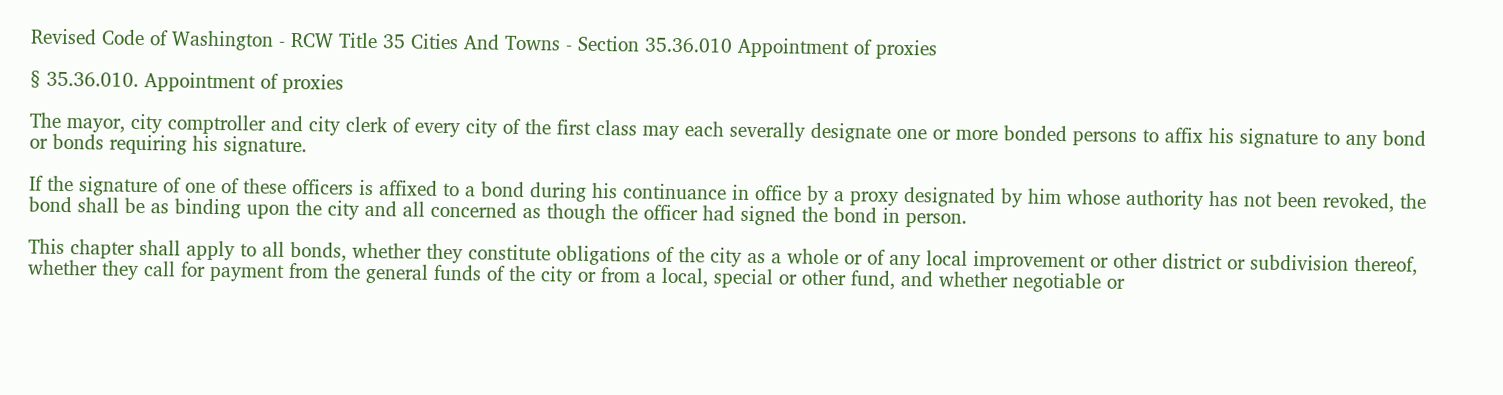Revised Code of Washington - RCW Title 35 Cities And Towns - Section 35.36.010 Appointment of proxies

§ 35.36.010. Appointment of proxies

The mayor, city comptroller and city clerk of every city of the first class may each severally designate one or more bonded persons to affix his signature to any bond or bonds requiring his signature.

If the signature of one of these officers is affixed to a bond during his continuance in office by a proxy designated by him whose authority has not been revoked, the bond shall be as binding upon the city and all concerned as though the officer had signed the bond in person.

This chapter shall apply to all bonds, whether they constitute obligations of the city as a whole or of any local improvement or other district or subdivision thereof, whether they call for payment from the general funds of the city or from a local, special or other fund, and whether negotiable or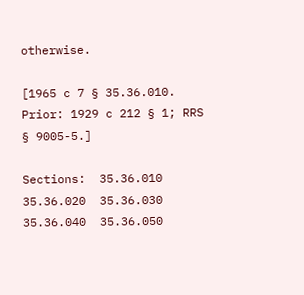otherwise.

[1965 c 7 § 35.36.010. Prior: 1929 c 212 § 1; RRS § 9005-5.]

Sections:  35.36.010  35.36.020  35.36.030  35.36.040  35.36.050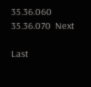35.36.060  35.36.070  Next

Last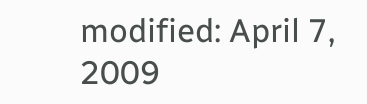modified: April 7, 2009